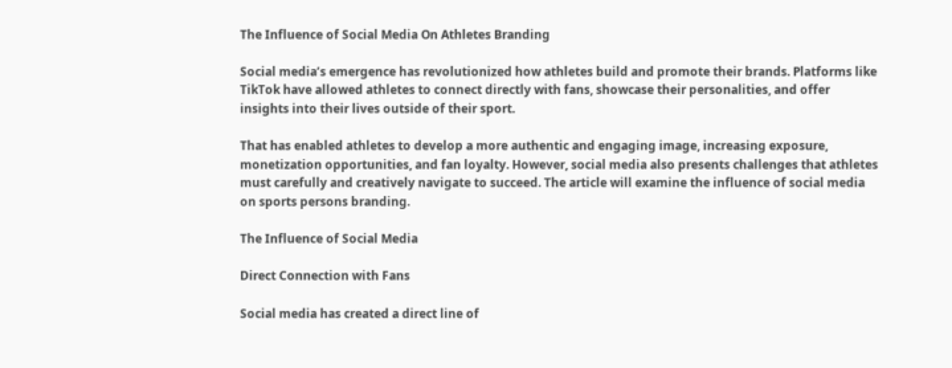The Influence of Social Media On Athletes Branding

Social media’s emergence has revolutionized how athletes build and promote their brands. Platforms like TikTok have allowed athletes to connect directly with fans, showcase their personalities, and offer insights into their lives outside of their sport.

That has enabled athletes to develop a more authentic and engaging image, increasing exposure, monetization opportunities, and fan loyalty. However, social media also presents challenges that athletes must carefully and creatively navigate to succeed. The article will examine the influence of social media on sports persons branding.

The Influence of Social Media

Direct Connection with Fans

Social media has created a direct line of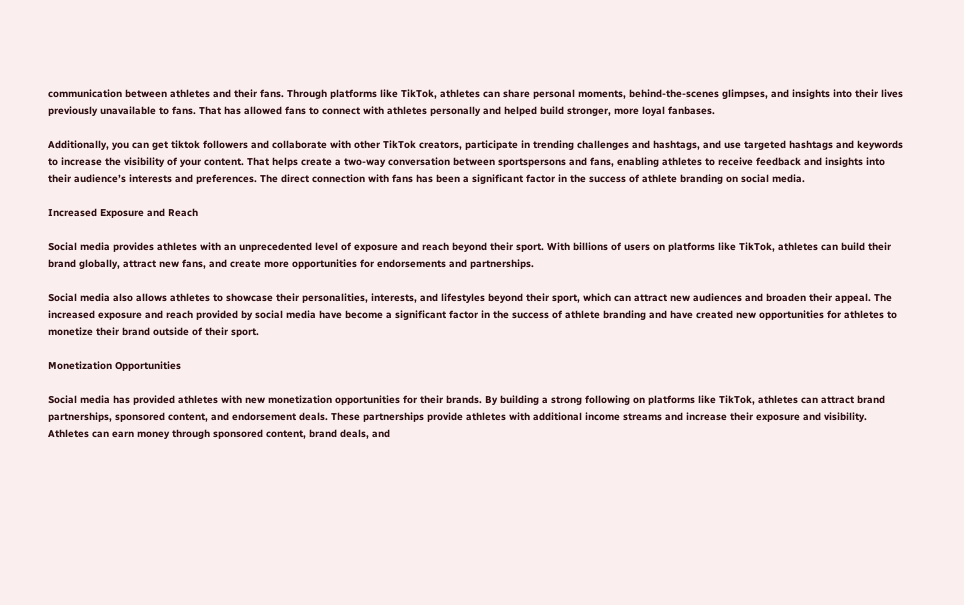communication between athletes and their fans. Through platforms like TikTok, athletes can share personal moments, behind-the-scenes glimpses, and insights into their lives previously unavailable to fans. That has allowed fans to connect with athletes personally and helped build stronger, more loyal fanbases.

Additionally, you can get tiktok followers and collaborate with other TikTok creators, participate in trending challenges and hashtags, and use targeted hashtags and keywords to increase the visibility of your content. That helps create a two-way conversation between sportspersons and fans, enabling athletes to receive feedback and insights into their audience’s interests and preferences. The direct connection with fans has been a significant factor in the success of athlete branding on social media.

Increased Exposure and Reach

Social media provides athletes with an unprecedented level of exposure and reach beyond their sport. With billions of users on platforms like TikTok, athletes can build their brand globally, attract new fans, and create more opportunities for endorsements and partnerships.

Social media also allows athletes to showcase their personalities, interests, and lifestyles beyond their sport, which can attract new audiences and broaden their appeal. The increased exposure and reach provided by social media have become a significant factor in the success of athlete branding and have created new opportunities for athletes to monetize their brand outside of their sport.

Monetization Opportunities

Social media has provided athletes with new monetization opportunities for their brands. By building a strong following on platforms like TikTok, athletes can attract brand partnerships, sponsored content, and endorsement deals. These partnerships provide athletes with additional income streams and increase their exposure and visibility. Athletes can earn money through sponsored content, brand deals, and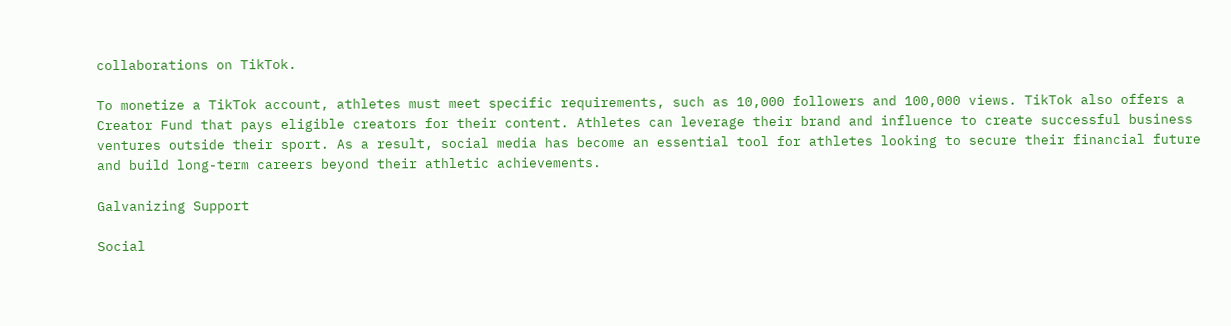collaborations on TikTok.

To monetize a TikTok account, athletes must meet specific requirements, such as 10,000 followers and 100,000 views. TikTok also offers a Creator Fund that pays eligible creators for their content. Athletes can leverage their brand and influence to create successful business ventures outside their sport. As a result, social media has become an essential tool for athletes looking to secure their financial future and build long-term careers beyond their athletic achievements.

Galvanizing Support

Social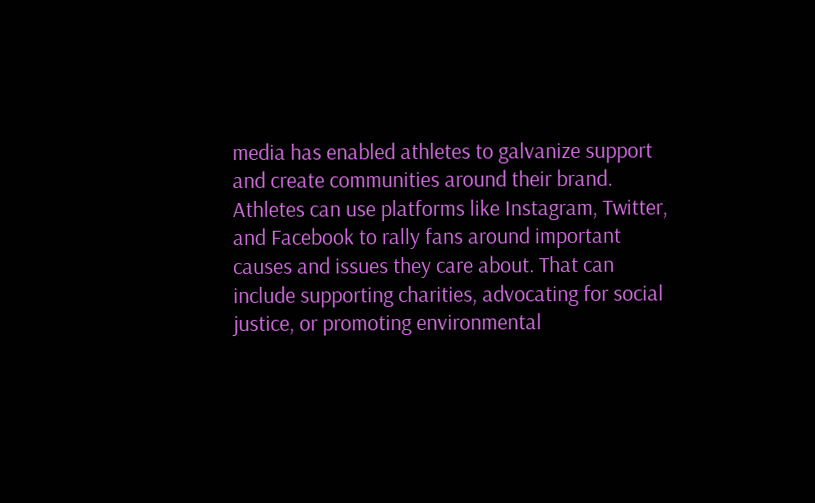media has enabled athletes to galvanize support and create communities around their brand. Athletes can use platforms like Instagram, Twitter, and Facebook to rally fans around important causes and issues they care about. That can include supporting charities, advocating for social justice, or promoting environmental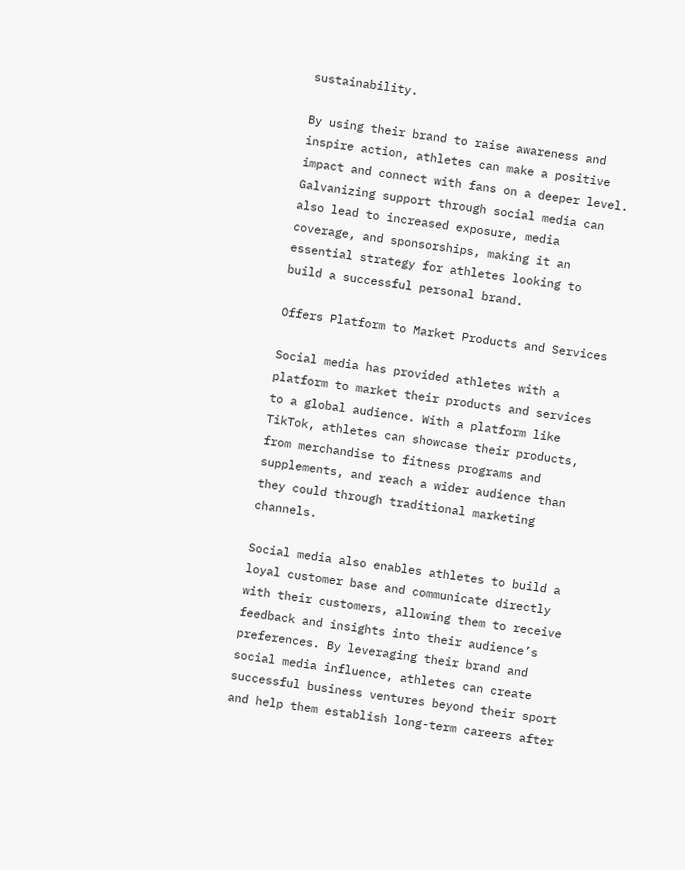sustainability.

By using their brand to raise awareness and inspire action, athletes can make a positive impact and connect with fans on a deeper level. Galvanizing support through social media can also lead to increased exposure, media coverage, and sponsorships, making it an essential strategy for athletes looking to build a successful personal brand.

Offers Platform to Market Products and Services

Social media has provided athletes with a platform to market their products and services to a global audience. With a platform like TikTok, athletes can showcase their products, from merchandise to fitness programs and supplements, and reach a wider audience than they could through traditional marketing channels.

Social media also enables athletes to build a loyal customer base and communicate directly with their customers, allowing them to receive feedback and insights into their audience’s preferences. By leveraging their brand and social media influence, athletes can create successful business ventures beyond their sport and help them establish long-term careers after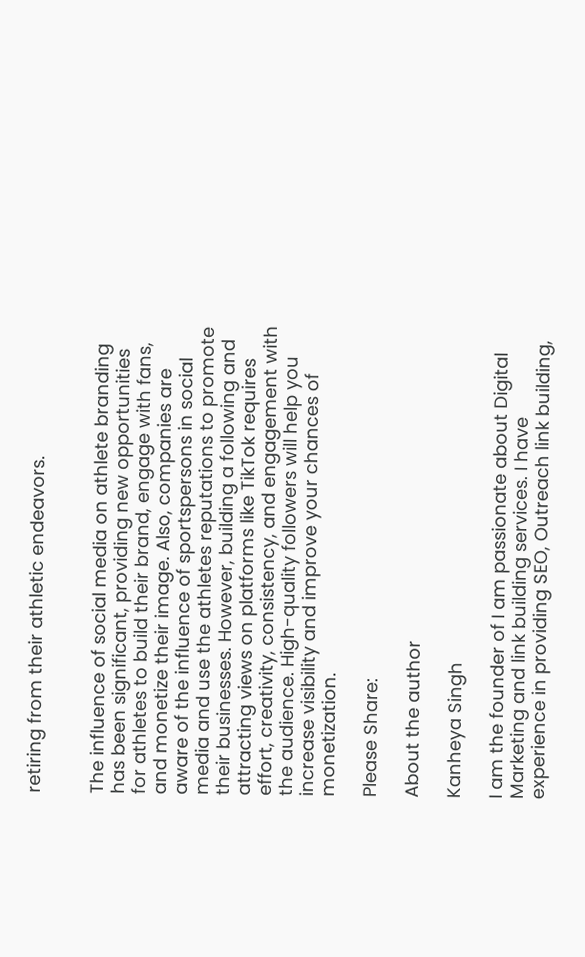retiring from their athletic endeavors.


The influence of social media on athlete branding has been significant, providing new opportunities for athletes to build their brand, engage with fans, and monetize their image. Also, companies are aware of the influence of sportspersons in social media and use the athletes reputations to promote their businesses. However, building a following and attracting views on platforms like TikTok requires effort, creativity, consistency, and engagement with the audience. High-quality followers will help you increase visibility and improve your chances of monetization.

Please Share:

About the author

Kanheya Singh

I am the founder of I am passionate about Digital Marketing and link building services. I have experience in providing SEO, Outreach link building,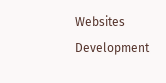Websites Development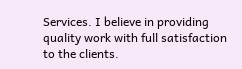Services. I believe in providing quality work with full satisfaction to the clients.